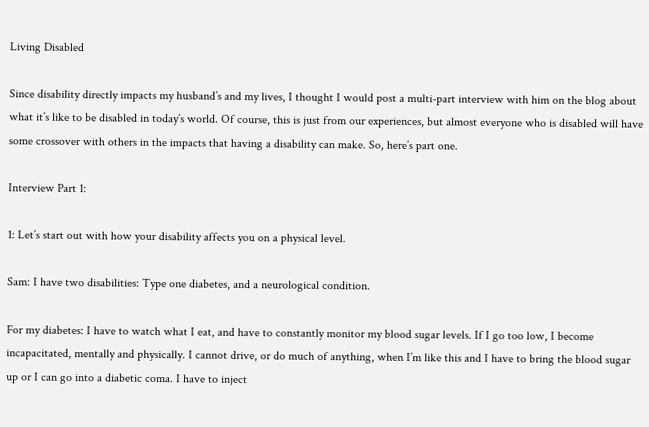Living Disabled

Since disability directly impacts my husband’s and my lives, I thought I would post a multi-part interview with him on the blog about what it’s like to be disabled in today’s world. Of course, this is just from our experiences, but almost everyone who is disabled will have some crossover with others in the impacts that having a disability can make. So, here’s part one.

Interview Part 1:

1: Let’s start out with how your disability affects you on a physical level.

Sam: I have two disabilities: Type one diabetes, and a neurological condition.

For my diabetes: I have to watch what I eat, and have to constantly monitor my blood sugar levels. If I go too low, I become incapacitated, mentally and physically. I cannot drive, or do much of anything, when I’m like this and I have to bring the blood sugar up or I can go into a diabetic coma. I have to inject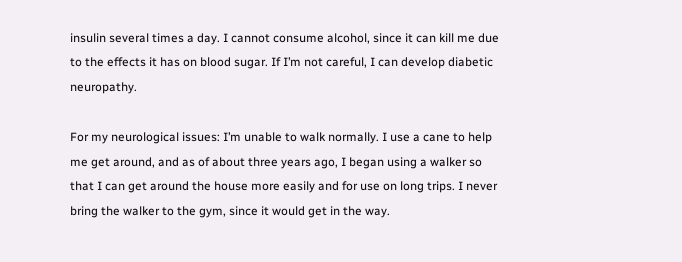insulin several times a day. I cannot consume alcohol, since it can kill me due to the effects it has on blood sugar. If I’m not careful, I can develop diabetic neuropathy.

For my neurological issues: I’m unable to walk normally. I use a cane to help me get around, and as of about three years ago, I began using a walker so that I can get around the house more easily and for use on long trips. I never bring the walker to the gym, since it would get in the way.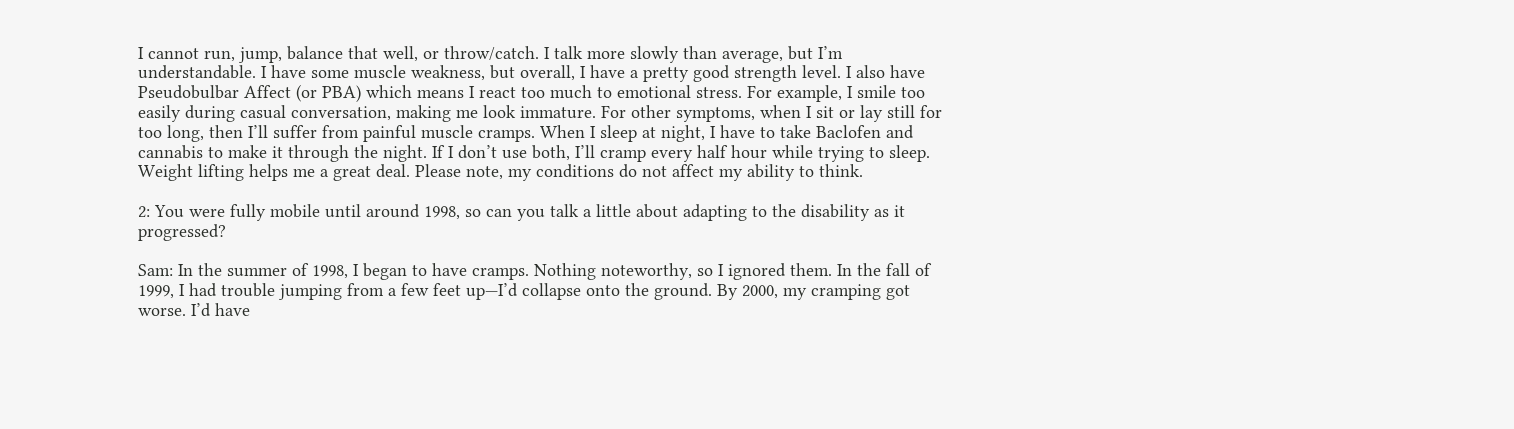I cannot run, jump, balance that well, or throw/catch. I talk more slowly than average, but I’m understandable. I have some muscle weakness, but overall, I have a pretty good strength level. I also have Pseudobulbar Affect (or PBA) which means I react too much to emotional stress. For example, I smile too easily during casual conversation, making me look immature. For other symptoms, when I sit or lay still for too long, then I’ll suffer from painful muscle cramps. When I sleep at night, I have to take Baclofen and cannabis to make it through the night. If I don’t use both, I’ll cramp every half hour while trying to sleep. Weight lifting helps me a great deal. Please note, my conditions do not affect my ability to think.

2: You were fully mobile until around 1998, so can you talk a little about adapting to the disability as it progressed?

Sam: In the summer of 1998, I began to have cramps. Nothing noteworthy, so I ignored them. In the fall of 1999, I had trouble jumping from a few feet up—I’d collapse onto the ground. By 2000, my cramping got worse. I’d have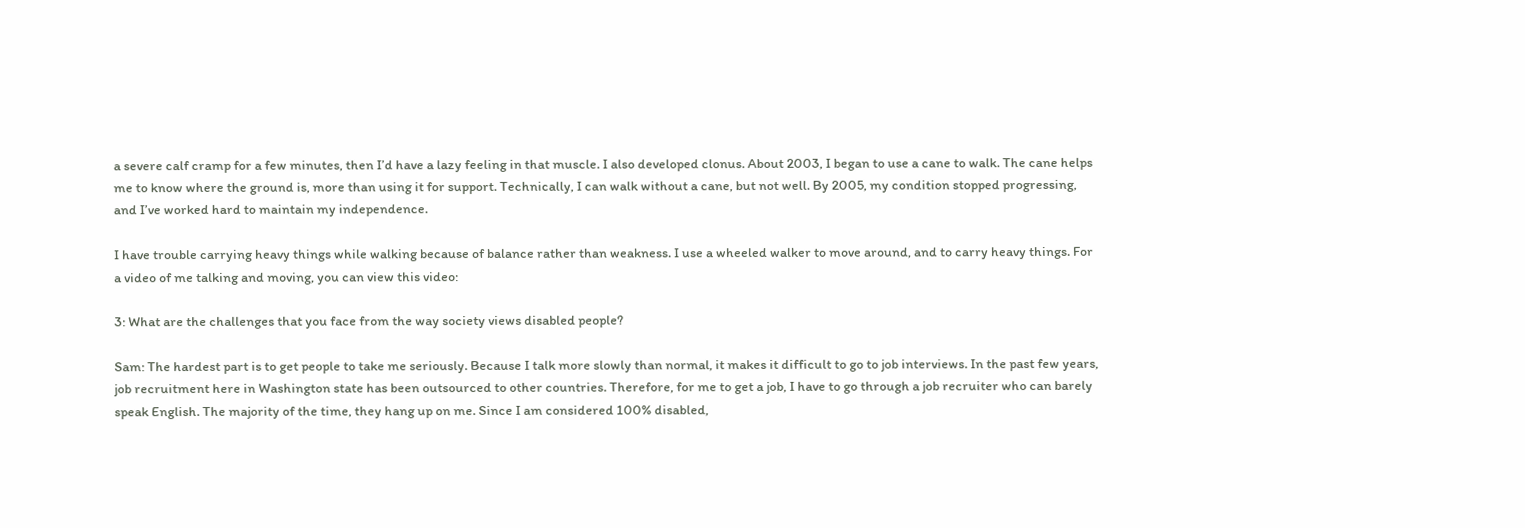a severe calf cramp for a few minutes, then I’d have a lazy feeling in that muscle. I also developed clonus. About 2003, I began to use a cane to walk. The cane helps me to know where the ground is, more than using it for support. Technically, I can walk without a cane, but not well. By 2005, my condition stopped progressing, and I’ve worked hard to maintain my independence.

I have trouble carrying heavy things while walking because of balance rather than weakness. I use a wheeled walker to move around, and to carry heavy things. For a video of me talking and moving, you can view this video:

3: What are the challenges that you face from the way society views disabled people?

Sam: The hardest part is to get people to take me seriously. Because I talk more slowly than normal, it makes it difficult to go to job interviews. In the past few years, job recruitment here in Washington state has been outsourced to other countries. Therefore, for me to get a job, I have to go through a job recruiter who can barely speak English. The majority of the time, they hang up on me. Since I am considered 100% disabled,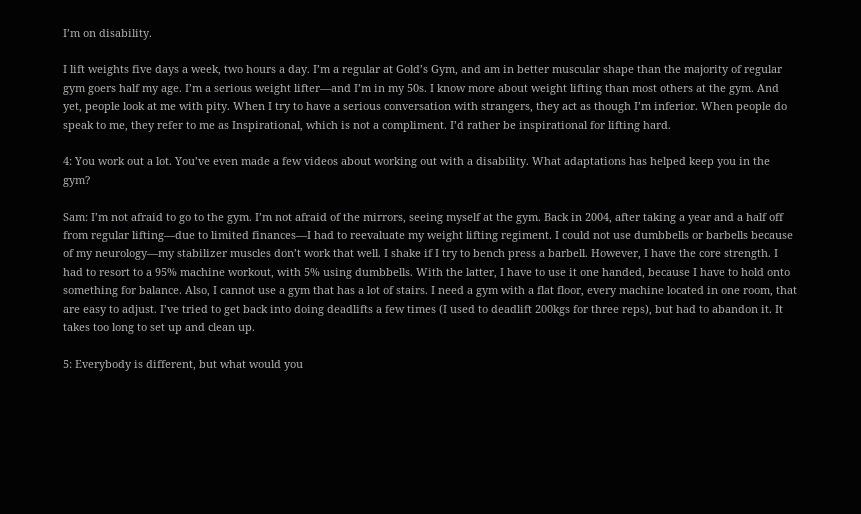I’m on disability.

I lift weights five days a week, two hours a day. I’m a regular at Gold’s Gym, and am in better muscular shape than the majority of regular gym goers half my age. I’m a serious weight lifter—and I’m in my 50s. I know more about weight lifting than most others at the gym. And yet, people look at me with pity. When I try to have a serious conversation with strangers, they act as though I’m inferior. When people do speak to me, they refer to me as Inspirational, which is not a compliment. I’d rather be inspirational for lifting hard.

4: You work out a lot. You’ve even made a few videos about working out with a disability. What adaptations has helped keep you in the gym?

Sam: I’m not afraid to go to the gym. I’m not afraid of the mirrors, seeing myself at the gym. Back in 2004, after taking a year and a half off from regular lifting—due to limited finances—I had to reevaluate my weight lifting regiment. I could not use dumbbells or barbells because of my neurology—my stabilizer muscles don’t work that well. I shake if I try to bench press a barbell. However, I have the core strength. I had to resort to a 95% machine workout, with 5% using dumbbells. With the latter, I have to use it one handed, because I have to hold onto something for balance. Also, I cannot use a gym that has a lot of stairs. I need a gym with a flat floor, every machine located in one room, that are easy to adjust. I’ve tried to get back into doing deadlifts a few times (I used to deadlift 200kgs for three reps), but had to abandon it. It takes too long to set up and clean up.

5: Everybody is different, but what would you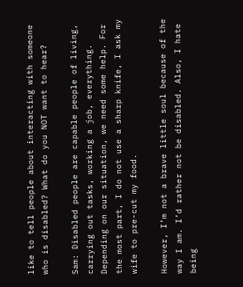like to tell people about interacting with someone who is disabled? What do you NOT want to hear?

Sam: Disabled people are capable people of living, carrying out tasks, working a job, everything. Depending on our situation, we need some help. For the most part, I do not use a sharp knife, I ask my wife to pre-cut my food.

However, I’m not a brave little soul because of the way I am. I’d rather not be disabled. Also, I hate being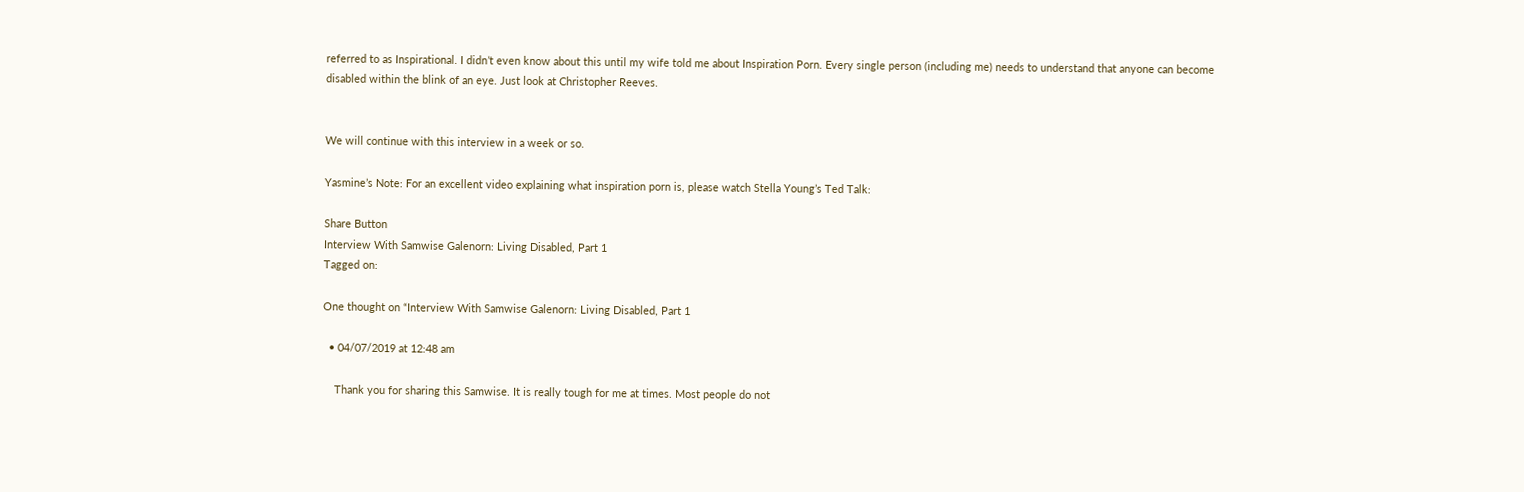referred to as Inspirational. I didn’t even know about this until my wife told me about Inspiration Porn. Every single person (including me) needs to understand that anyone can become disabled within the blink of an eye. Just look at Christopher Reeves.


We will continue with this interview in a week or so.

Yasmine’s Note: For an excellent video explaining what inspiration porn is, please watch Stella Young’s Ted Talk:

Share Button
Interview With Samwise Galenorn: Living Disabled, Part 1
Tagged on:

One thought on “Interview With Samwise Galenorn: Living Disabled, Part 1

  • 04/07/2019 at 12:48 am

    Thank you for sharing this Samwise. It is really tough for me at times. Most people do not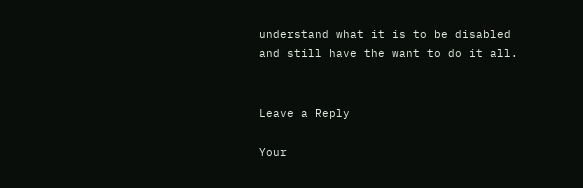understand what it is to be disabled and still have the want to do it all.


Leave a Reply

Your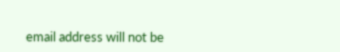email address will not be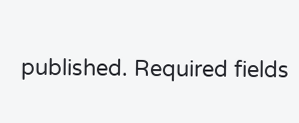published. Required fields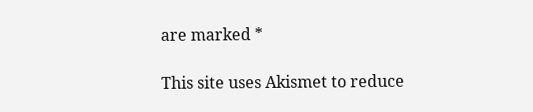are marked *

This site uses Akismet to reduce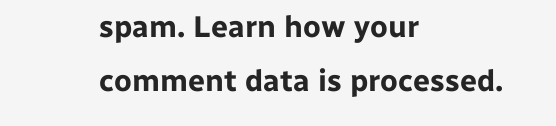spam. Learn how your comment data is processed.